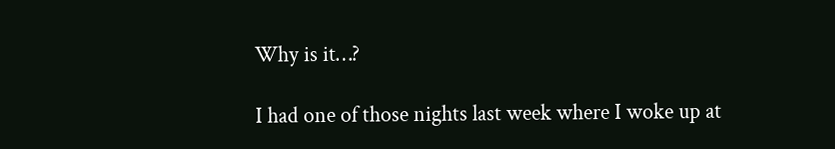Why is it…?

I had one of those nights last week where I woke up at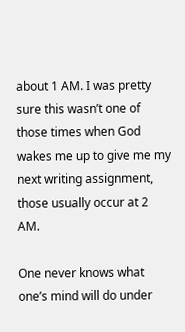about 1 AM. I was pretty sure this wasn’t one of those times when God wakes me up to give me my next writing assignment, those usually occur at 2 AM.

One never knows what one’s mind will do under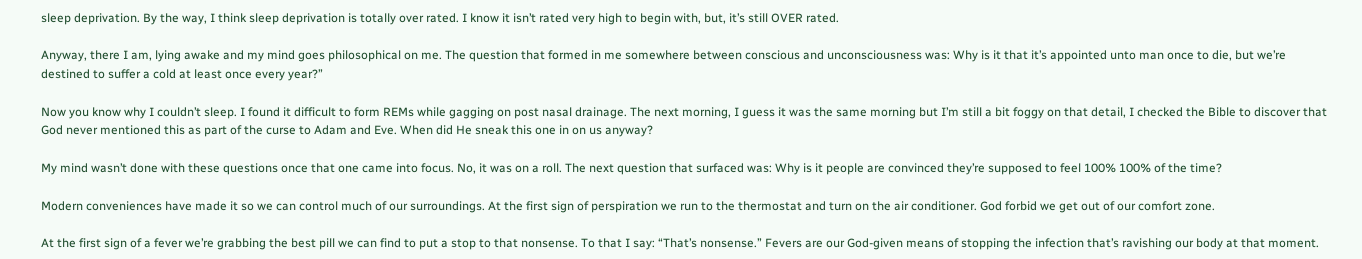sleep deprivation. By the way, I think sleep deprivation is totally over rated. I know it isn’t rated very high to begin with, but, it’s still OVER rated.

Anyway, there I am, lying awake and my mind goes philosophical on me. The question that formed in me somewhere between conscious and unconsciousness was: Why is it that it’s appointed unto man once to die, but we’re destined to suffer a cold at least once every year?”

Now you know why I couldn’t sleep. I found it difficult to form REMs while gagging on post nasal drainage. The next morning, I guess it was the same morning but I’m still a bit foggy on that detail, I checked the Bible to discover that God never mentioned this as part of the curse to Adam and Eve. When did He sneak this one in on us anyway?

My mind wasn’t done with these questions once that one came into focus. No, it was on a roll. The next question that surfaced was: Why is it people are convinced they’re supposed to feel 100% 100% of the time?

Modern conveniences have made it so we can control much of our surroundings. At the first sign of perspiration we run to the thermostat and turn on the air conditioner. God forbid we get out of our comfort zone.

At the first sign of a fever we’re grabbing the best pill we can find to put a stop to that nonsense. To that I say: “That’s nonsense.” Fevers are our God-given means of stopping the infection that’s ravishing our body at that moment.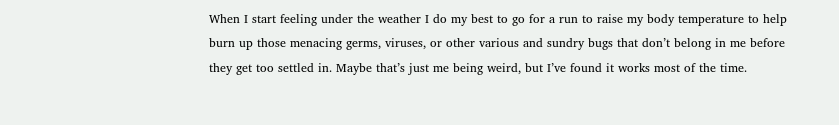When I start feeling under the weather I do my best to go for a run to raise my body temperature to help burn up those menacing germs, viruses, or other various and sundry bugs that don’t belong in me before they get too settled in. Maybe that’s just me being weird, but I’ve found it works most of the time.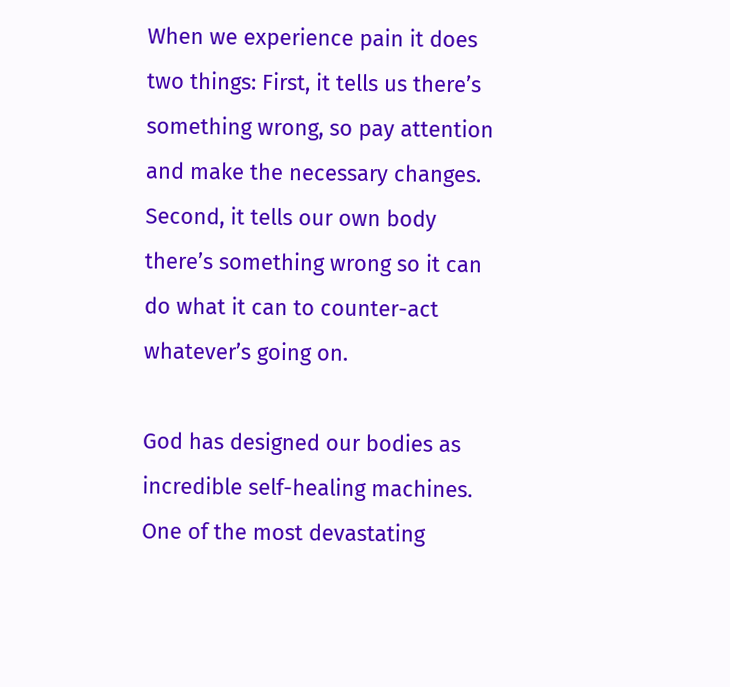When we experience pain it does two things: First, it tells us there’s something wrong, so pay attention and make the necessary changes. Second, it tells our own body there’s something wrong so it can do what it can to counter-act whatever’s going on.

God has designed our bodies as incredible self-healing machines. One of the most devastating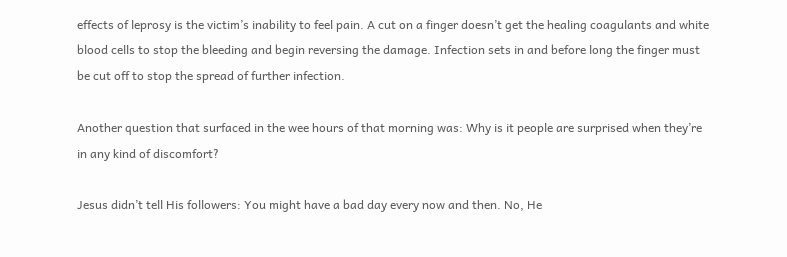effects of leprosy is the victim’s inability to feel pain. A cut on a finger doesn’t get the healing coagulants and white blood cells to stop the bleeding and begin reversing the damage. Infection sets in and before long the finger must be cut off to stop the spread of further infection.

Another question that surfaced in the wee hours of that morning was: Why is it people are surprised when they’re in any kind of discomfort?

Jesus didn’t tell His followers: You might have a bad day every now and then. No, He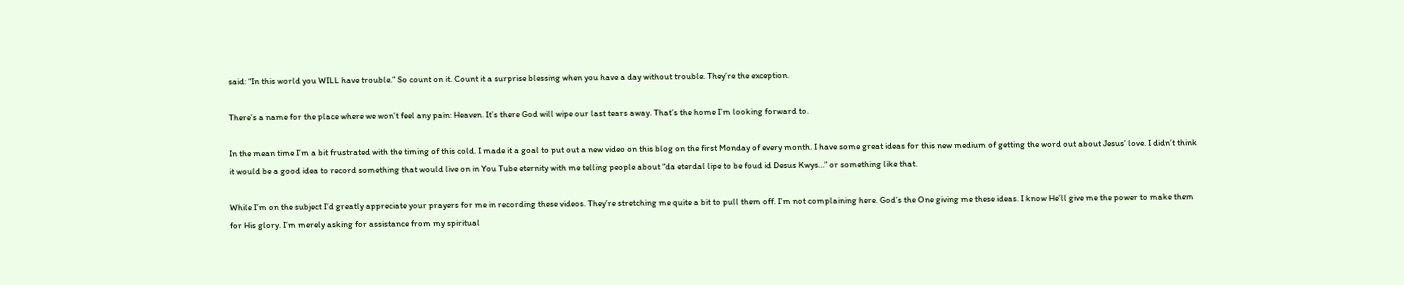said: “In this world you WILL have trouble.” So count on it. Count it a surprise blessing when you have a day without trouble. They’re the exception.

There’s a name for the place where we won’t feel any pain: Heaven. It’s there God will wipe our last tears away. That’s the home I’m looking forward to.

In the mean time I’m a bit frustrated with the timing of this cold. I made it a goal to put out a new video on this blog on the first Monday of every month. I have some great ideas for this new medium of getting the word out about Jesus’ love. I didn’t think it would be a good idea to record something that would live on in You Tube eternity with me telling people about “da eterdal lipe to be foud id Desus Kwys…” or something like that.

While I’m on the subject I’d greatly appreciate your prayers for me in recording these videos. They’re stretching me quite a bit to pull them off. I’m not complaining here. God’s the One giving me these ideas. I know He’ll give me the power to make them for His glory. I’m merely asking for assistance from my spiritual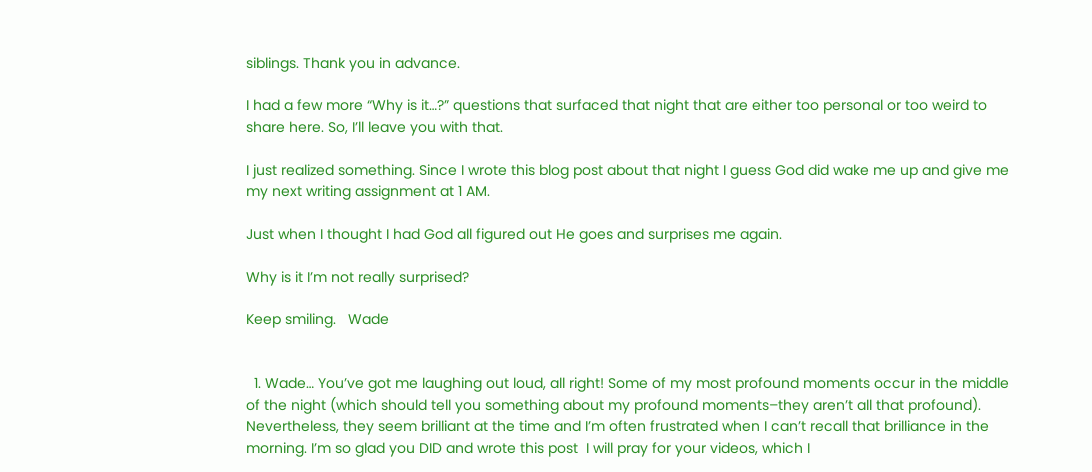siblings. Thank you in advance.

I had a few more “Why is it…?” questions that surfaced that night that are either too personal or too weird to share here. So, I’ll leave you with that.

I just realized something. Since I wrote this blog post about that night I guess God did wake me up and give me my next writing assignment at 1 AM.

Just when I thought I had God all figured out He goes and surprises me again.

Why is it I’m not really surprised?

Keep smiling.   Wade


  1. Wade… You’ve got me laughing out loud, all right! Some of my most profound moments occur in the middle of the night (which should tell you something about my profound moments–they aren’t all that profound). Nevertheless, they seem brilliant at the time and I’m often frustrated when I can’t recall that brilliance in the morning. I’m so glad you DID and wrote this post  I will pray for your videos, which I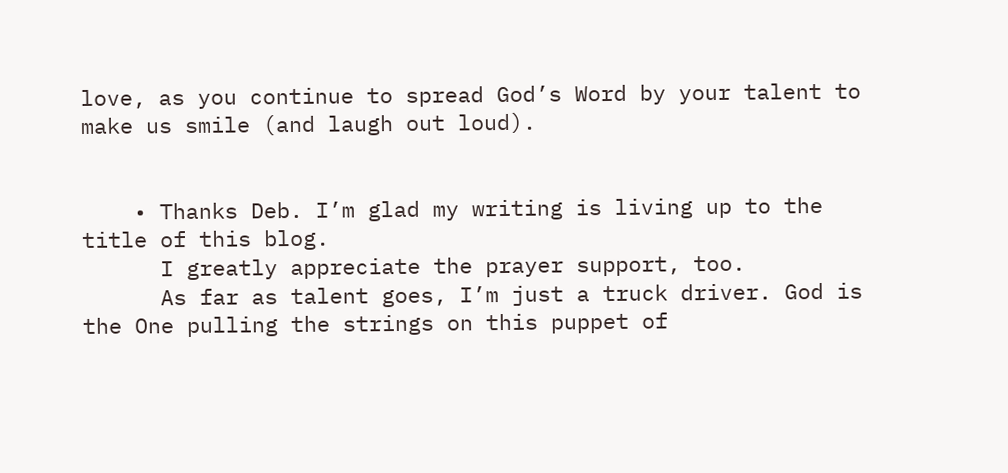love, as you continue to spread God’s Word by your talent to make us smile (and laugh out loud).


    • Thanks Deb. I’m glad my writing is living up to the title of this blog.
      I greatly appreciate the prayer support, too.
      As far as talent goes, I’m just a truck driver. God is the One pulling the strings on this puppet of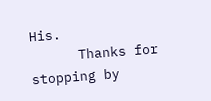His.
      Thanks for stopping by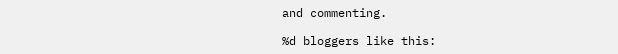and commenting.

%d bloggers like this: